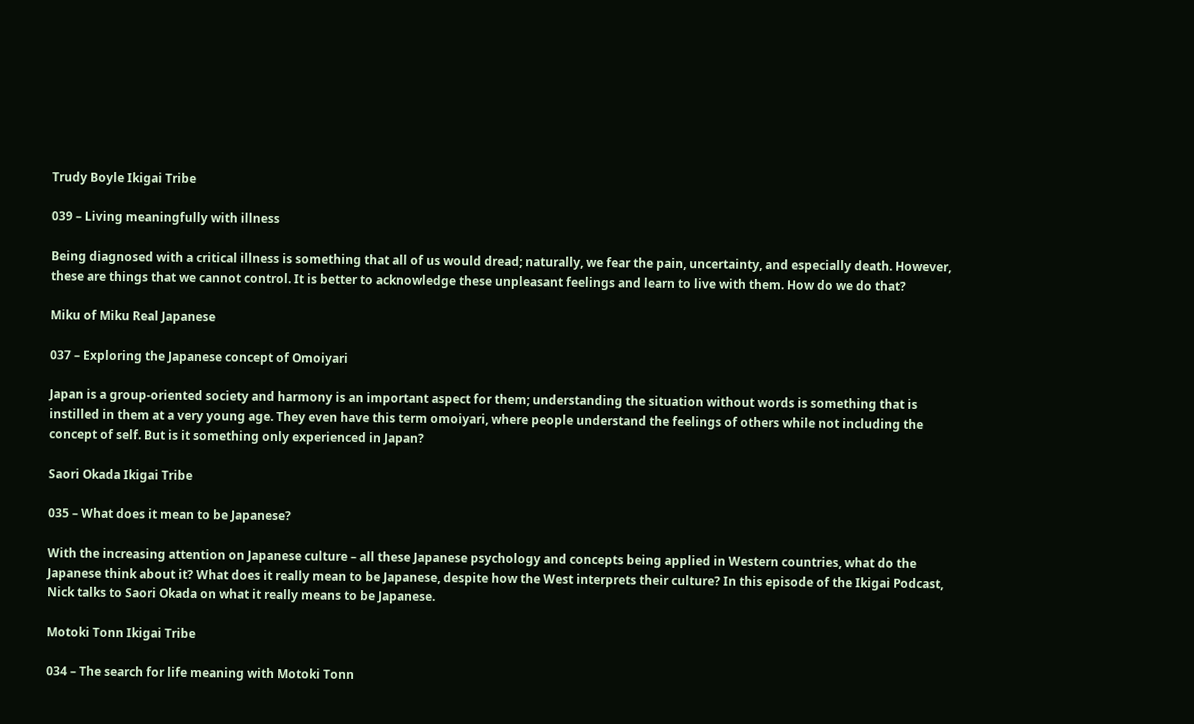Trudy Boyle Ikigai Tribe

039 – Living meaningfully with illness

Being diagnosed with a critical illness is something that all of us would dread; naturally, we fear the pain, uncertainty, and especially death. However, these are things that we cannot control. It is better to acknowledge these unpleasant feelings and learn to live with them. How do we do that?

Miku of Miku Real Japanese

037 – Exploring the Japanese concept of Omoiyari

Japan is a group-oriented society and harmony is an important aspect for them; understanding the situation without words is something that is instilled in them at a very young age. They even have this term omoiyari, where people understand the feelings of others while not including the concept of self. But is it something only experienced in Japan?

Saori Okada Ikigai Tribe

035 – What does it mean to be Japanese?

With the increasing attention on Japanese culture – all these Japanese psychology and concepts being applied in Western countries, what do the Japanese think about it? What does it really mean to be Japanese, despite how the West interprets their culture? In this episode of the Ikigai Podcast, Nick talks to Saori Okada on what it really means to be Japanese.

Motoki Tonn Ikigai Tribe

034 – The search for life meaning with Motoki Tonn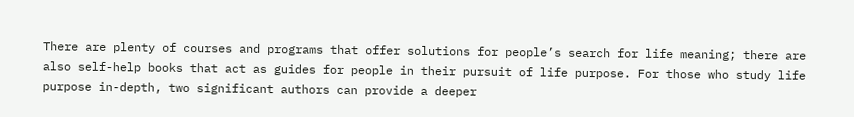There are plenty of courses and programs that offer solutions for people’s search for life meaning; there are also self-help books that act as guides for people in their pursuit of life purpose. For those who study life purpose in-depth, two significant authors can provide a deeper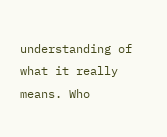understanding of what it really means. Who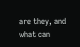are they, and what can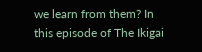we learn from them? In this episode of The Ikigai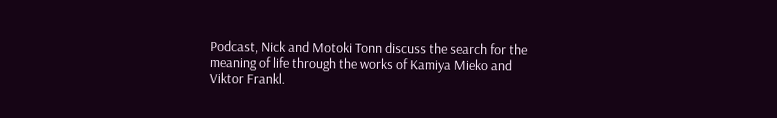Podcast, Nick and Motoki Tonn discuss the search for the meaning of life through the works of Kamiya Mieko and Viktor Frankl.